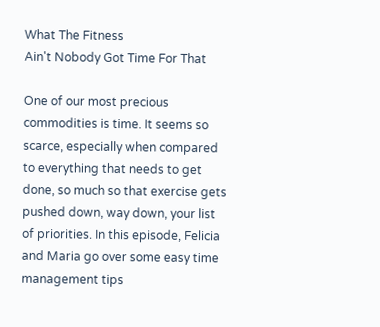What The Fitness
Ain't Nobody Got Time For That

One of our most precious commodities is time. It seems so scarce, especially when compared to everything that needs to get done, so much so that exercise gets pushed down, way down, your list of priorities. In this episode, Felicia and Maria go over some easy time management tips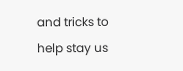and tricks to help stay us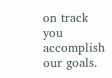on track you accomplish our goals.